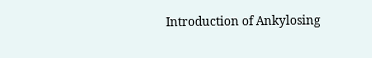Introduction of Ankylosing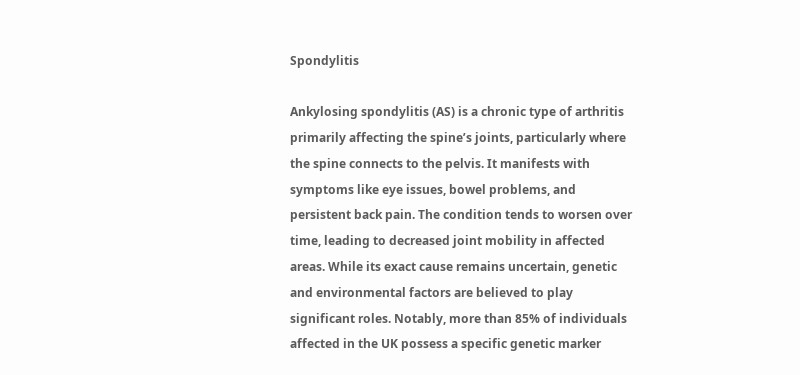Spondylitis

Ankylosing spondylitis (AS) is a chronic type of arthritis primarily affecting the spine’s joints, particularly where the spine connects to the pelvis. It manifests with symptoms like eye issues, bowel problems, and persistent back pain. The condition tends to worsen over time, leading to decreased joint mobility in affected areas. While its exact cause remains uncertain, genetic and environmental factors are believed to play significant roles. Notably, more than 85% of individuals affected in the UK possess a specific genetic marker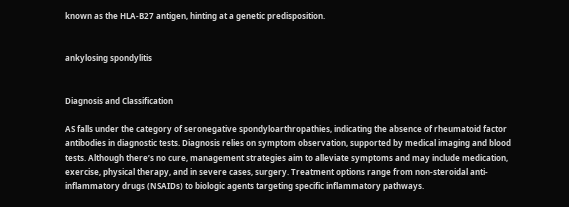known as the HLA-B27 antigen, hinting at a genetic predisposition.


ankylosing spondylitis


Diagnosis and Classification

AS falls under the category of seronegative spondyloarthropathies, indicating the absence of rheumatoid factor antibodies in diagnostic tests. Diagnosis relies on symptom observation, supported by medical imaging and blood tests. Although there’s no cure, management strategies aim to alleviate symptoms and may include medication, exercise, physical therapy, and in severe cases, surgery. Treatment options range from non-steroidal anti-inflammatory drugs (NSAIDs) to biologic agents targeting specific inflammatory pathways.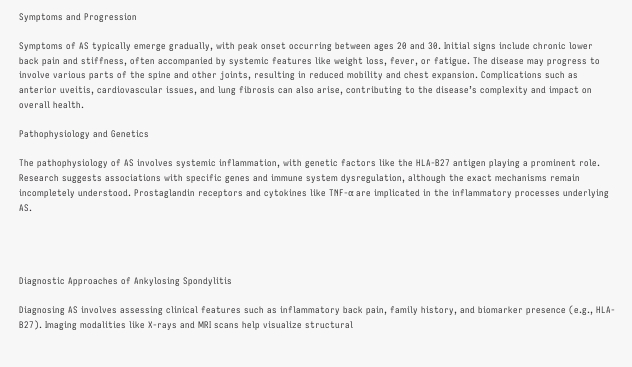Symptoms and Progression

Symptoms of AS typically emerge gradually, with peak onset occurring between ages 20 and 30. Initial signs include chronic lower back pain and stiffness, often accompanied by systemic features like weight loss, fever, or fatigue. The disease may progress to involve various parts of the spine and other joints, resulting in reduced mobility and chest expansion. Complications such as anterior uveitis, cardiovascular issues, and lung fibrosis can also arise, contributing to the disease’s complexity and impact on overall health.

Pathophysiology and Genetics

The pathophysiology of AS involves systemic inflammation, with genetic factors like the HLA-B27 antigen playing a prominent role. Research suggests associations with specific genes and immune system dysregulation, although the exact mechanisms remain incompletely understood. Prostaglandin receptors and cytokines like TNF-α are implicated in the inflammatory processes underlying AS.




Diagnostic Approaches of Ankylosing Spondylitis

Diagnosing AS involves assessing clinical features such as inflammatory back pain, family history, and biomarker presence (e.g., HLA-B27). Imaging modalities like X-rays and MRI scans help visualize structural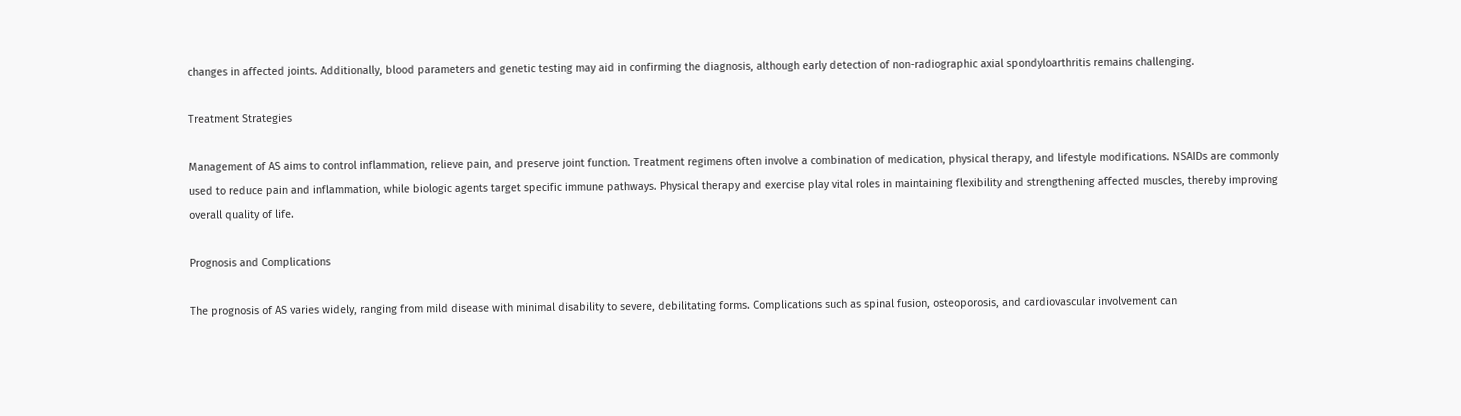changes in affected joints. Additionally, blood parameters and genetic testing may aid in confirming the diagnosis, although early detection of non-radiographic axial spondyloarthritis remains challenging.

Treatment Strategies

Management of AS aims to control inflammation, relieve pain, and preserve joint function. Treatment regimens often involve a combination of medication, physical therapy, and lifestyle modifications. NSAIDs are commonly used to reduce pain and inflammation, while biologic agents target specific immune pathways. Physical therapy and exercise play vital roles in maintaining flexibility and strengthening affected muscles, thereby improving overall quality of life.

Prognosis and Complications

The prognosis of AS varies widely, ranging from mild disease with minimal disability to severe, debilitating forms. Complications such as spinal fusion, osteoporosis, and cardiovascular involvement can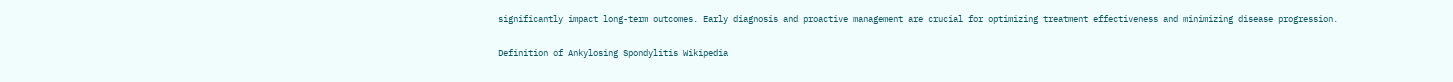significantly impact long-term outcomes. Early diagnosis and proactive management are crucial for optimizing treatment effectiveness and minimizing disease progression.

Definition of Ankylosing Spondylitis Wikipedia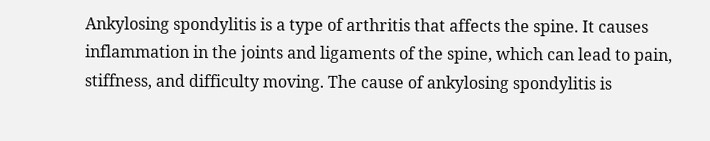Ankylosing spondylitis is a type of arthritis that affects the spine. It causes inflammation in the joints and ligaments of the spine, which can lead to pain, stiffness, and difficulty moving. The cause of ankylosing spondylitis is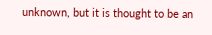unknown, but it is thought to be an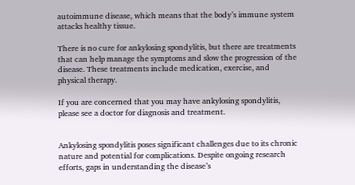autoimmune disease, which means that the body’s immune system attacks healthy tissue.

There is no cure for ankylosing spondylitis, but there are treatments that can help manage the symptoms and slow the progression of the disease. These treatments include medication, exercise, and physical therapy.

If you are concerned that you may have ankylosing spondylitis, please see a doctor for diagnosis and treatment.


Ankylosing spondylitis poses significant challenges due to its chronic nature and potential for complications. Despite ongoing research efforts, gaps in understanding the disease’s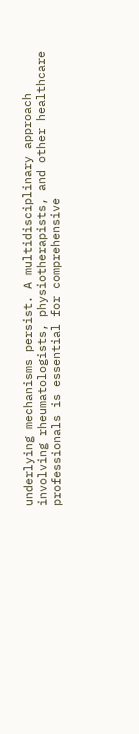underlying mechanisms persist. A multidisciplinary approach involving rheumatologists, physiotherapists, and other healthcare professionals is essential for comprehensive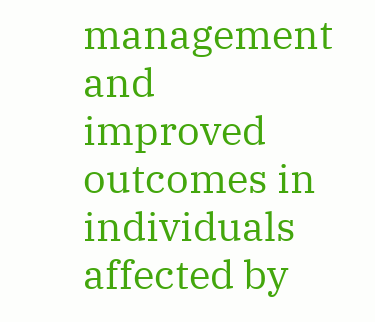management and improved outcomes in individuals affected by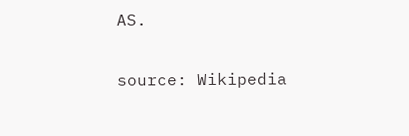AS.

source: Wikipedia